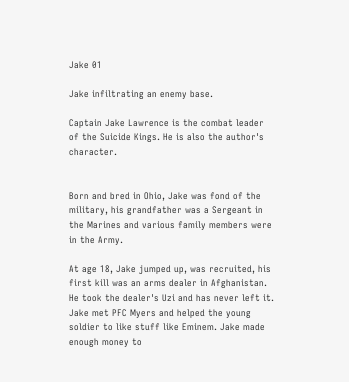Jake 01

Jake infiltrating an enemy base.

Captain Jake Lawrence is the combat leader of the Suicide Kings. He is also the author's character.


Born and bred in Ohio, Jake was fond of the military, his grandfather was a Sergeant in the Marines and various family members were in the Army.

At age 18, Jake jumped up, was recruited, his first kill was an arms dealer in Afghanistan. He took the dealer's Uzi and has never left it. Jake met PFC Myers and helped the young soldier to like stuff like Eminem. Jake made enough money to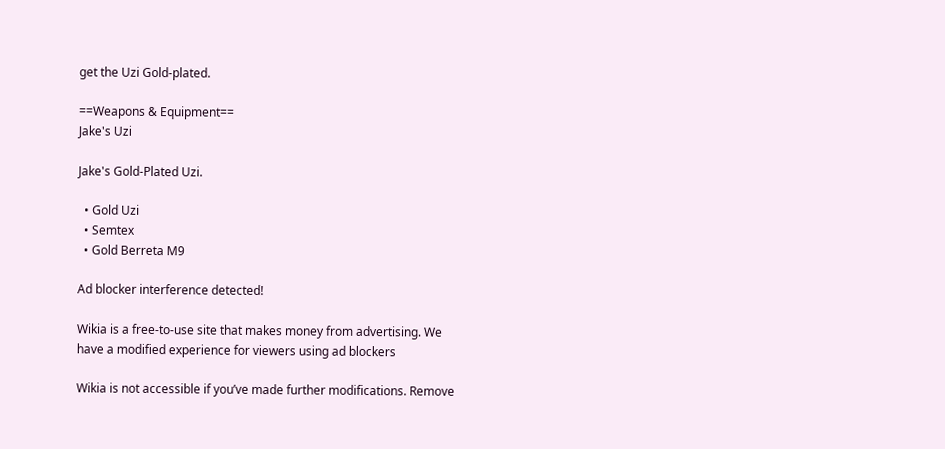get the Uzi Gold-plated.

==Weapons & Equipment==
Jake's Uzi

Jake's Gold-Plated Uzi.

  • Gold Uzi
  • Semtex
  • Gold Berreta M9

Ad blocker interference detected!

Wikia is a free-to-use site that makes money from advertising. We have a modified experience for viewers using ad blockers

Wikia is not accessible if you’ve made further modifications. Remove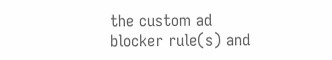the custom ad blocker rule(s) and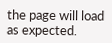the page will load as expected.